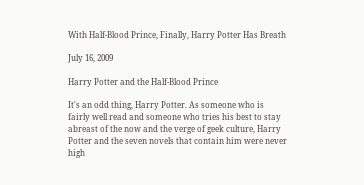With Half-Blood Prince, Finally, Harry Potter Has Breath

July 16, 2009

Harry Potter and the Half-Blood Prince

It's an odd thing, Harry Potter. As someone who is fairly well read and someone who tries his best to stay abreast of the now and the verge of geek culture, Harry Potter and the seven novels that contain him were never high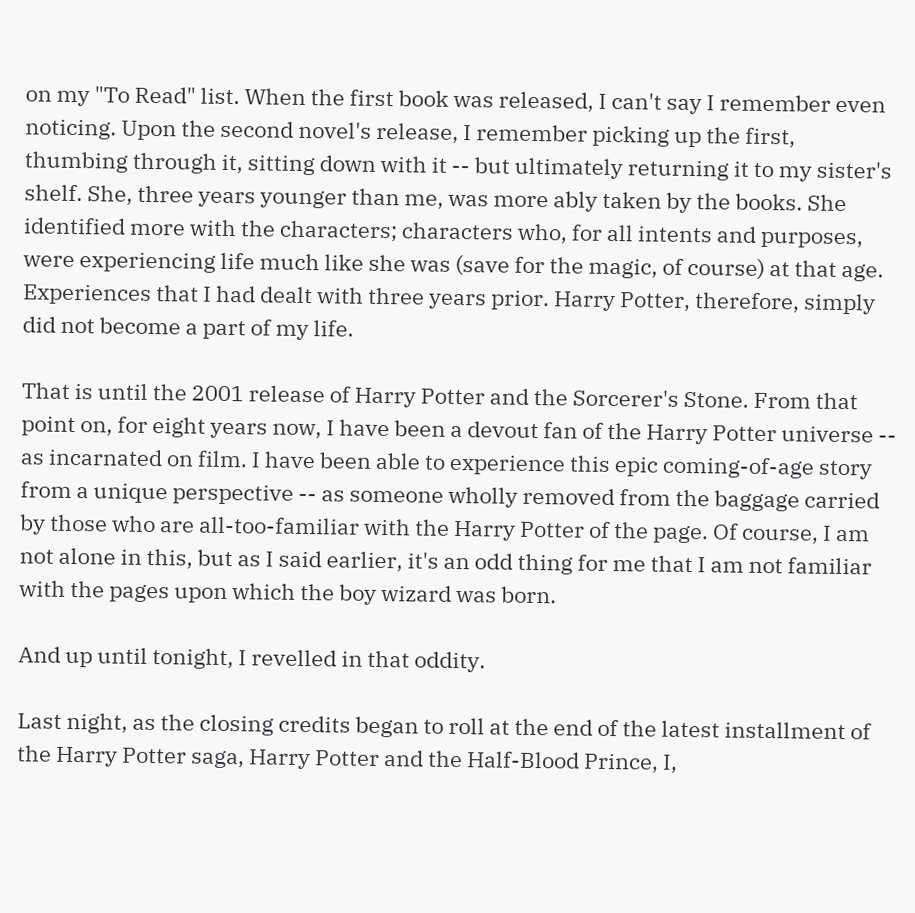on my "To Read" list. When the first book was released, I can't say I remember even noticing. Upon the second novel's release, I remember picking up the first, thumbing through it, sitting down with it -- but ultimately returning it to my sister's shelf. She, three years younger than me, was more ably taken by the books. She identified more with the characters; characters who, for all intents and purposes, were experiencing life much like she was (save for the magic, of course) at that age. Experiences that I had dealt with three years prior. Harry Potter, therefore, simply did not become a part of my life.

That is until the 2001 release of Harry Potter and the Sorcerer's Stone. From that point on, for eight years now, I have been a devout fan of the Harry Potter universe -- as incarnated on film. I have been able to experience this epic coming-of-age story from a unique perspective -- as someone wholly removed from the baggage carried by those who are all-too-familiar with the Harry Potter of the page. Of course, I am not alone in this, but as I said earlier, it's an odd thing for me that I am not familiar with the pages upon which the boy wizard was born.

And up until tonight, I revelled in that oddity.

Last night, as the closing credits began to roll at the end of the latest installment of the Harry Potter saga, Harry Potter and the Half-Blood Prince, I,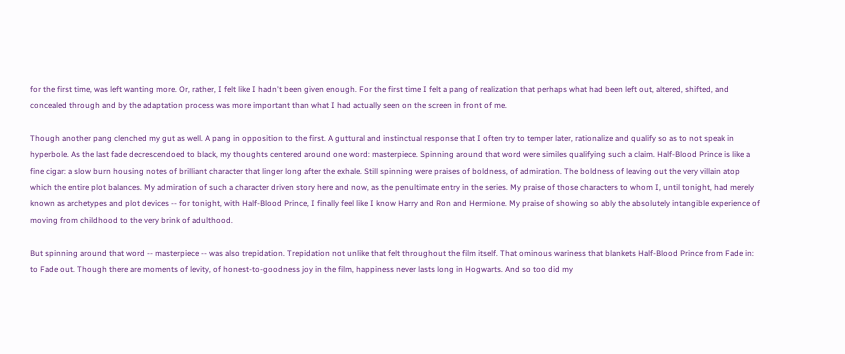for the first time, was left wanting more. Or, rather, I felt like I hadn't been given enough. For the first time I felt a pang of realization that perhaps what had been left out, altered, shifted, and concealed through and by the adaptation process was more important than what I had actually seen on the screen in front of me.

Though another pang clenched my gut as well. A pang in opposition to the first. A guttural and instinctual response that I often try to temper later, rationalize and qualify so as to not speak in hyperbole. As the last fade decrescendoed to black, my thoughts centered around one word: masterpiece. Spinning around that word were similes qualifying such a claim. Half-Blood Prince is like a fine cigar: a slow burn housing notes of brilliant character that linger long after the exhale. Still spinning were praises of boldness, of admiration. The boldness of leaving out the very villain atop which the entire plot balances. My admiration of such a character driven story here and now, as the penultimate entry in the series. My praise of those characters to whom I, until tonight, had merely known as archetypes and plot devices -- for tonight, with Half-Blood Prince, I finally feel like I know Harry and Ron and Hermione. My praise of showing so ably the absolutely intangible experience of moving from childhood to the very brink of adulthood.

But spinning around that word -- masterpiece -- was also trepidation. Trepidation not unlike that felt throughout the film itself. That ominous wariness that blankets Half-Blood Prince from Fade in: to Fade out. Though there are moments of levity, of honest-to-goodness joy in the film, happiness never lasts long in Hogwarts. And so too did my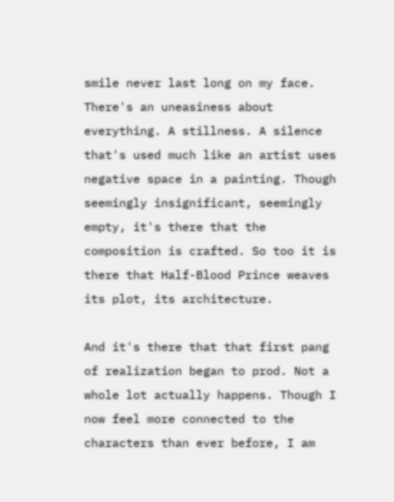smile never last long on my face. There's an uneasiness about everything. A stillness. A silence that's used much like an artist uses negative space in a painting. Though seemingly insignificant, seemingly empty, it's there that the composition is crafted. So too it is there that Half-Blood Prince weaves its plot, its architecture.

And it's there that that first pang of realization began to prod. Not a whole lot actually happens. Though I now feel more connected to the characters than ever before, I am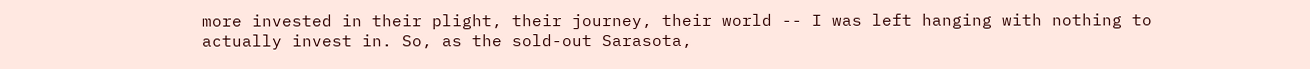more invested in their plight, their journey, their world -- I was left hanging with nothing to actually invest in. So, as the sold-out Sarasota,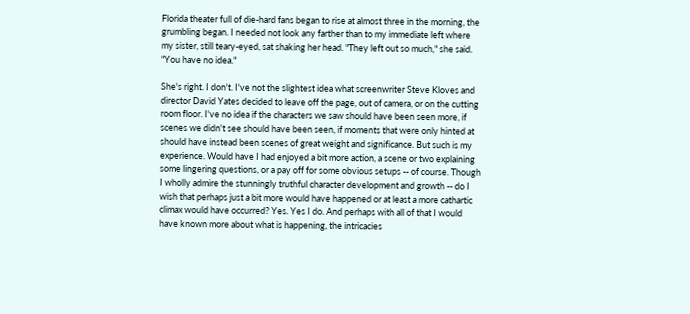Florida theater full of die-hard fans began to rise at almost three in the morning, the grumbling began. I needed not look any farther than to my immediate left where my sister, still teary-eyed, sat shaking her head. "They left out so much," she said. "You have no idea."

She's right. I don't. I've not the slightest idea what screenwriter Steve Kloves and director David Yates decided to leave off the page, out of camera, or on the cutting room floor. I've no idea if the characters we saw should have been seen more, if scenes we didn't see should have been seen, if moments that were only hinted at should have instead been scenes of great weight and significance. But such is my experience. Would have I had enjoyed a bit more action, a scene or two explaining some lingering questions, or a pay off for some obvious setups -- of course. Though I wholly admire the stunningly truthful character development and growth -- do I wish that perhaps just a bit more would have happened or at least a more cathartic climax would have occurred? Yes. Yes I do. And perhaps with all of that I would have known more about what is happening, the intricacies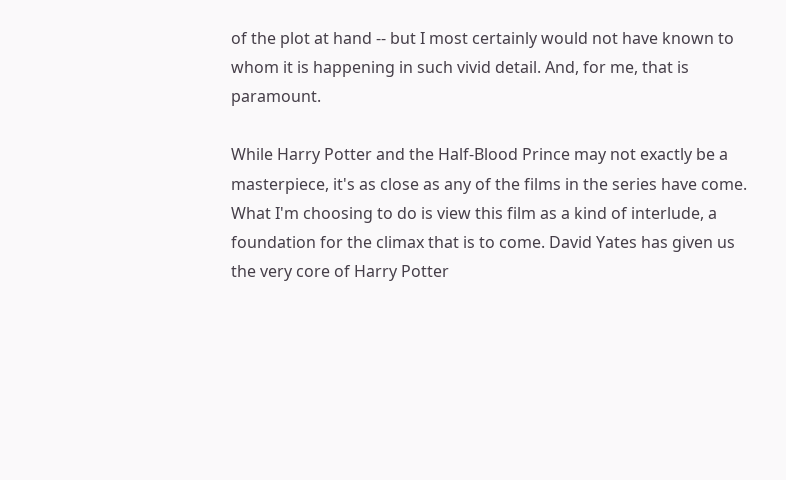of the plot at hand -- but I most certainly would not have known to whom it is happening in such vivid detail. And, for me, that is paramount.

While Harry Potter and the Half-Blood Prince may not exactly be a masterpiece, it's as close as any of the films in the series have come. What I'm choosing to do is view this film as a kind of interlude, a foundation for the climax that is to come. David Yates has given us the very core of Harry Potter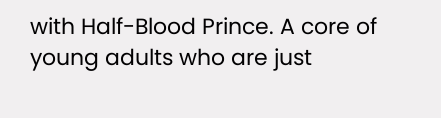with Half-Blood Prince. A core of young adults who are just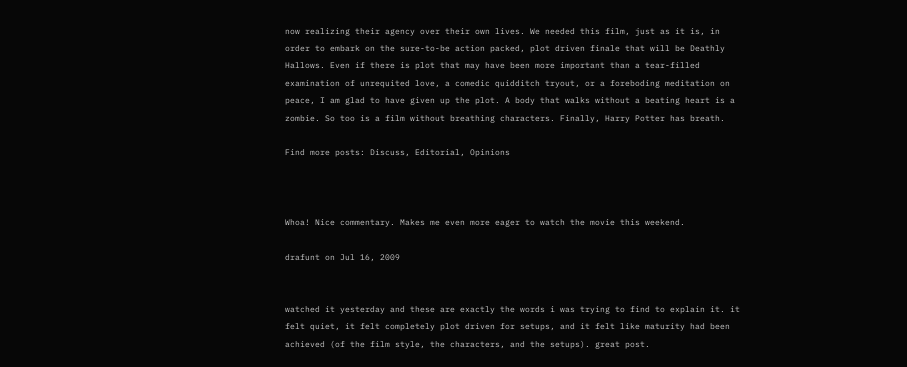now realizing their agency over their own lives. We needed this film, just as it is, in order to embark on the sure-to-be action packed, plot driven finale that will be Deathly Hallows. Even if there is plot that may have been more important than a tear-filled examination of unrequited love, a comedic quidditch tryout, or a foreboding meditation on peace, I am glad to have given up the plot. A body that walks without a beating heart is a zombie. So too is a film without breathing characters. Finally, Harry Potter has breath.

Find more posts: Discuss, Editorial, Opinions



Whoa! Nice commentary. Makes me even more eager to watch the movie this weekend.

drafunt on Jul 16, 2009


watched it yesterday and these are exactly the words i was trying to find to explain it. it felt quiet, it felt completely plot driven for setups, and it felt like maturity had been achieved (of the film style, the characters, and the setups). great post.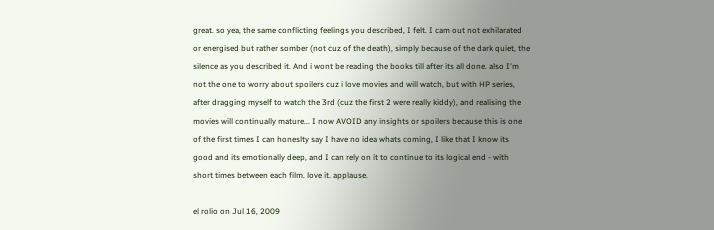great. so yea, the same conflicting feelings you described, I felt. I cam out not exhilarated or energised but rather somber (not cuz of the death), simply because of the dark quiet, the silence as you described it. And i wont be reading the books till after its all done. also I'm not the one to worry about spoilers cuz i love movies and will watch, but with HP series, after dragging myself to watch the 3rd (cuz the first 2 were really kiddy), and realising the movies will continually mature... I now AVOID any insights or spoilers because this is one of the first times I can honeslty say I have no idea whats coming, I like that I know its good and its emotionally deep, and I can rely on it to continue to its logical end - with short times between each film. love it. applause.

el rolio on Jul 16, 2009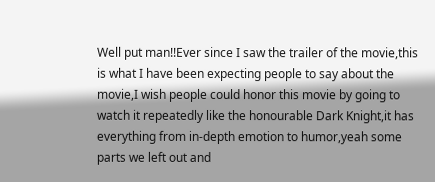Well put man!!Ever since I saw the trailer of the movie,this is what I have been expecting people to say about the movie,I wish people could honor this movie by going to watch it repeatedly like the honourable Dark Knight,it has everything from in-depth emotion to humor,yeah some parts we left out and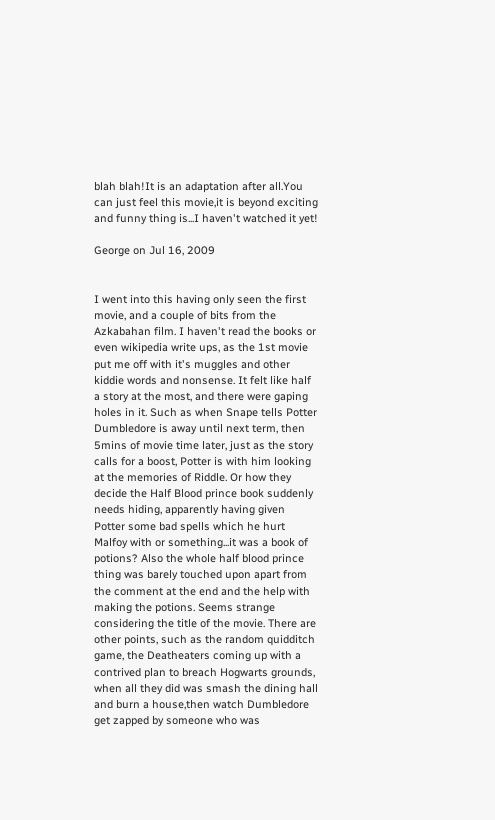blah blah!It is an adaptation after all.You can just feel this movie,it is beyond exciting and funny thing is...I haven't watched it yet!

George on Jul 16, 2009


I went into this having only seen the first movie, and a couple of bits from the Azkabahan film. I haven't read the books or even wikipedia write ups, as the 1st movie put me off with it's muggles and other kiddie words and nonsense. It felt like half a story at the most, and there were gaping holes in it. Such as when Snape tells Potter Dumbledore is away until next term, then 5mins of movie time later, just as the story calls for a boost, Potter is with him looking at the memories of Riddle. Or how they decide the Half Blood prince book suddenly needs hiding, apparently having given Potter some bad spells which he hurt Malfoy with or something...it was a book of potions? Also the whole half blood prince thing was barely touched upon apart from the comment at the end and the help with making the potions. Seems strange considering the title of the movie. There are other points, such as the random quidditch game, the Deatheaters coming up with a contrived plan to breach Hogwarts grounds, when all they did was smash the dining hall and burn a house,then watch Dumbledore get zapped by someone who was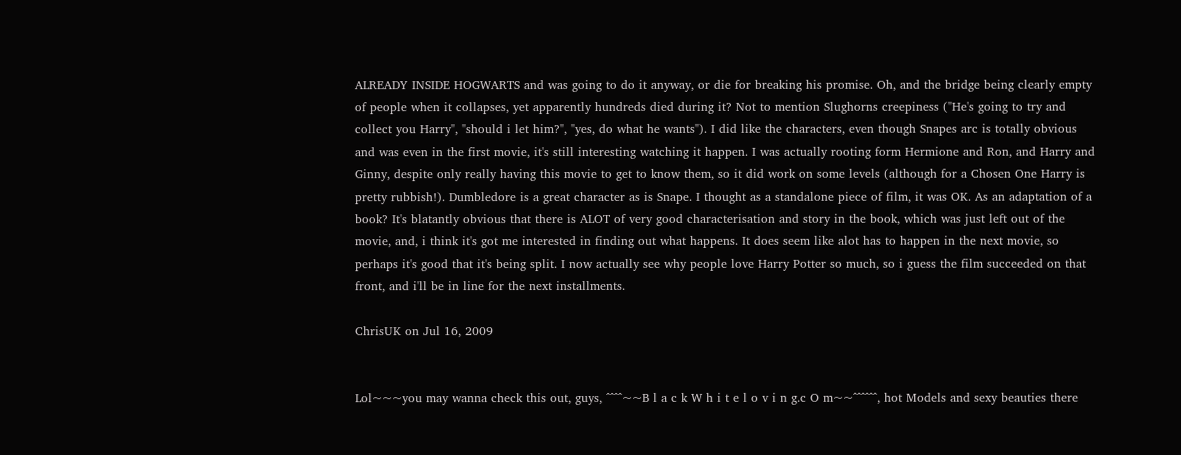ALREADY INSIDE HOGWARTS and was going to do it anyway, or die for breaking his promise. Oh, and the bridge being clearly empty of people when it collapses, yet apparently hundreds died during it? Not to mention Slughorns creepiness ("He's going to try and collect you Harry", "should i let him?", "yes, do what he wants"). I did like the characters, even though Snapes arc is totally obvious and was even in the first movie, it's still interesting watching it happen. I was actually rooting form Hermione and Ron, and Harry and Ginny, despite only really having this movie to get to know them, so it did work on some levels (although for a Chosen One Harry is pretty rubbish!). Dumbledore is a great character as is Snape. I thought as a standalone piece of film, it was OK. As an adaptation of a book? It's blatantly obvious that there is ALOT of very good characterisation and story in the book, which was just left out of the movie, and, i think it's got me interested in finding out what happens. It does seem like alot has to happen in the next movie, so perhaps it's good that it's being split. I now actually see why people love Harry Potter so much, so i guess the film succeeded on that front, and i'll be in line for the next installments.

ChrisUK on Jul 16, 2009


Lol~~~you may wanna check this out, guys, ^^^^~~B l a c k W h i t e l o v i n g.c O m~~^^^^^^, hot Models and sexy beauties there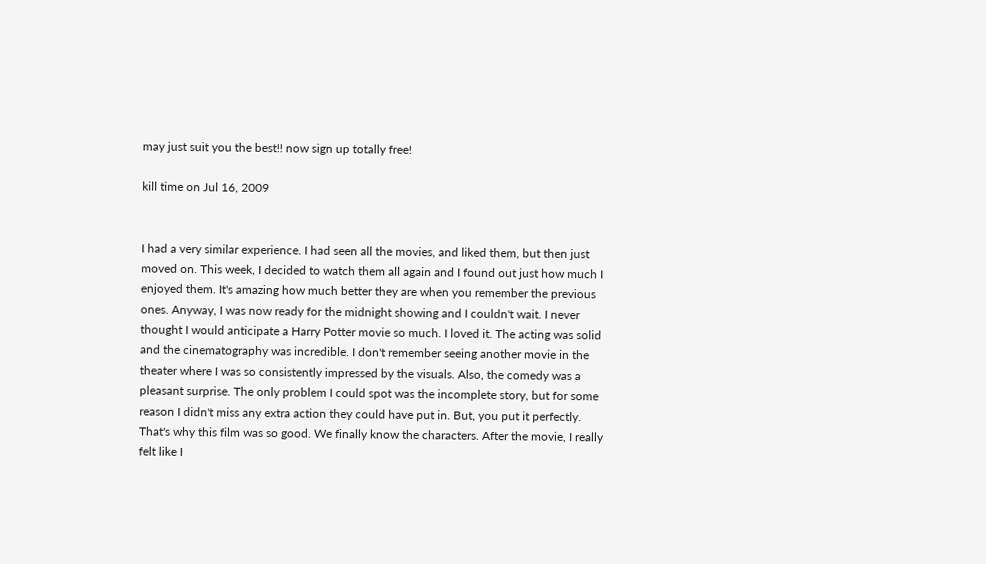may just suit you the best!! now sign up totally free!

kill time on Jul 16, 2009


I had a very similar experience. I had seen all the movies, and liked them, but then just moved on. This week, I decided to watch them all again and I found out just how much I enjoyed them. It's amazing how much better they are when you remember the previous ones. Anyway, I was now ready for the midnight showing and I couldn't wait. I never thought I would anticipate a Harry Potter movie so much. I loved it. The acting was solid and the cinematography was incredible. I don't remember seeing another movie in the theater where I was so consistently impressed by the visuals. Also, the comedy was a pleasant surprise. The only problem I could spot was the incomplete story, but for some reason I didn't miss any extra action they could have put in. But, you put it perfectly. That's why this film was so good. We finally know the characters. After the movie, I really felt like I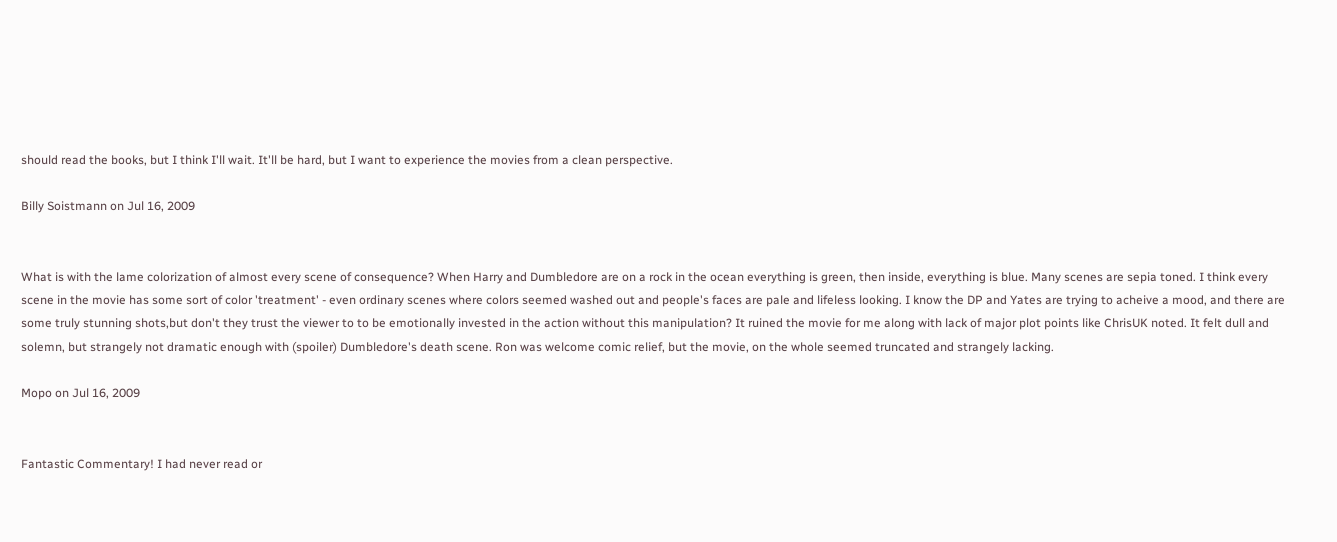should read the books, but I think I'll wait. It'll be hard, but I want to experience the movies from a clean perspective.

Billy Soistmann on Jul 16, 2009


What is with the lame colorization of almost every scene of consequence? When Harry and Dumbledore are on a rock in the ocean everything is green, then inside, everything is blue. Many scenes are sepia toned. I think every scene in the movie has some sort of color 'treatment' - even ordinary scenes where colors seemed washed out and people's faces are pale and lifeless looking. I know the DP and Yates are trying to acheive a mood, and there are some truly stunning shots,but don't they trust the viewer to to be emotionally invested in the action without this manipulation? It ruined the movie for me along with lack of major plot points like ChrisUK noted. It felt dull and solemn, but strangely not dramatic enough with (spoiler) Dumbledore's death scene. Ron was welcome comic relief, but the movie, on the whole seemed truncated and strangely lacking.

Mopo on Jul 16, 2009


Fantastic Commentary! I had never read or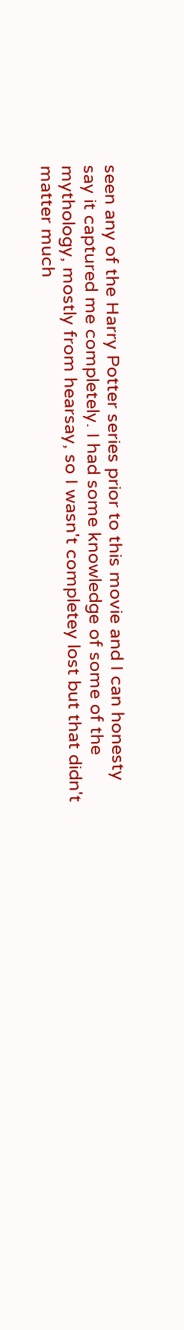seen any of the Harry Potter series prior to this movie and I can honesty say it captured me completely. I had some knowledge of some of the mythology, mostly from hearsay, so I wasn't completey lost but that didn't matter much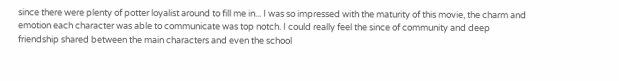since there were plenty of potter loyalist around to fill me in... I was so impressed with the maturity of this movie, the charm and emotion each character was able to communicate was top notch. I could really feel the since of community and deep friendship shared between the main characters and even the school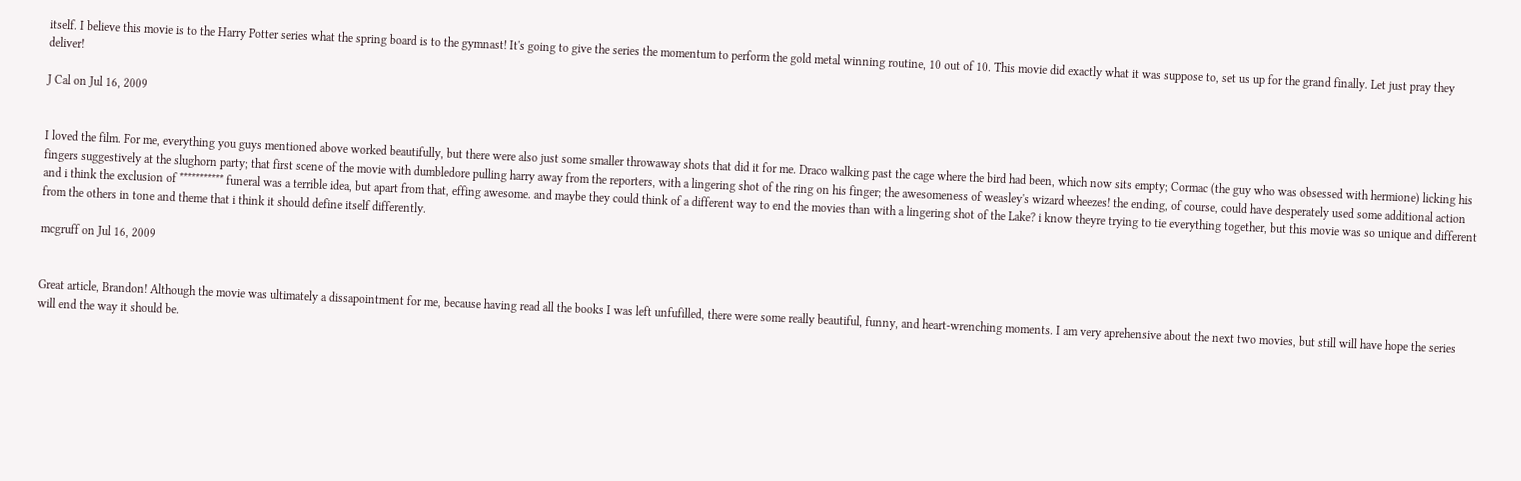itself. I believe this movie is to the Harry Potter series what the spring board is to the gymnast! It's going to give the series the momentum to perform the gold metal winning routine, 10 out of 10. This movie did exactly what it was suppose to, set us up for the grand finally. Let just pray they deliver!

J Cal on Jul 16, 2009


I loved the film. For me, everything you guys mentioned above worked beautifully, but there were also just some smaller throwaway shots that did it for me. Draco walking past the cage where the bird had been, which now sits empty; Cormac (the guy who was obsessed with hermione) licking his fingers suggestively at the slughorn party; that first scene of the movie with dumbledore pulling harry away from the reporters, with a lingering shot of the ring on his finger; the awesomeness of weasley's wizard wheezes! the ending, of course, could have desperately used some additional action and i think the exclusion of *********** funeral was a terrible idea, but apart from that, effing awesome. and maybe they could think of a different way to end the movies than with a lingering shot of the Lake? i know theyre trying to tie everything together, but this movie was so unique and different from the others in tone and theme that i think it should define itself differently.

mcgruff on Jul 16, 2009


Great article, Brandon! Although the movie was ultimately a dissapointment for me, because having read all the books I was left unfufilled, there were some really beautiful, funny, and heart-wrenching moments. I am very aprehensive about the next two movies, but still will have hope the series will end the way it should be.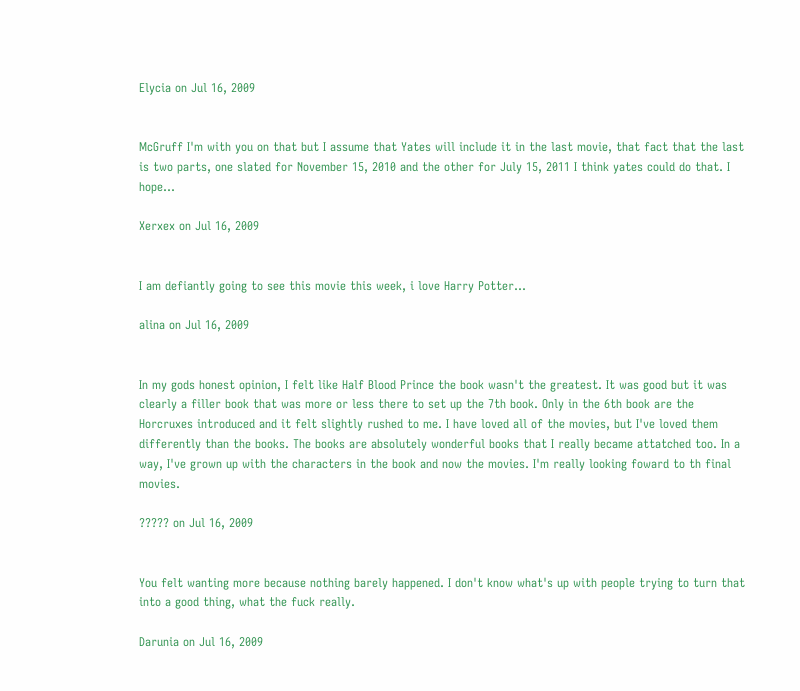Elycia on Jul 16, 2009


McGruff I'm with you on that but I assume that Yates will include it in the last movie, that fact that the last is two parts, one slated for November 15, 2010 and the other for July 15, 2011 I think yates could do that. I hope...

Xerxex on Jul 16, 2009


I am defiantly going to see this movie this week, i love Harry Potter...

alina on Jul 16, 2009


In my gods honest opinion, I felt like Half Blood Prince the book wasn't the greatest. It was good but it was clearly a filler book that was more or less there to set up the 7th book. Only in the 6th book are the Horcruxes introduced and it felt slightly rushed to me. I have loved all of the movies, but I've loved them differently than the books. The books are absolutely wonderful books that I really became attatched too. In a way, I've grown up with the characters in the book and now the movies. I'm really looking foward to th final movies.

????? on Jul 16, 2009


You felt wanting more because nothing barely happened. I don't know what's up with people trying to turn that into a good thing, what the fuck really.

Darunia on Jul 16, 2009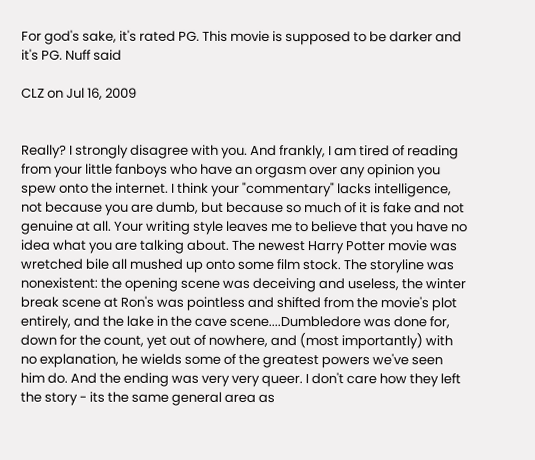For god's sake, it's rated PG. This movie is supposed to be darker and it's PG. Nuff said

CLZ on Jul 16, 2009


Really? I strongly disagree with you. And frankly, I am tired of reading from your little fanboys who have an orgasm over any opinion you spew onto the internet. I think your "commentary" lacks intelligence, not because you are dumb, but because so much of it is fake and not genuine at all. Your writing style leaves me to believe that you have no idea what you are talking about. The newest Harry Potter movie was wretched bile all mushed up onto some film stock. The storyline was nonexistent: the opening scene was deceiving and useless, the winter break scene at Ron's was pointless and shifted from the movie's plot entirely, and the lake in the cave scene....Dumbledore was done for, down for the count, yet out of nowhere, and (most importantly) with no explanation, he wields some of the greatest powers we've seen him do. And the ending was very very queer. I don't care how they left the story - its the same general area as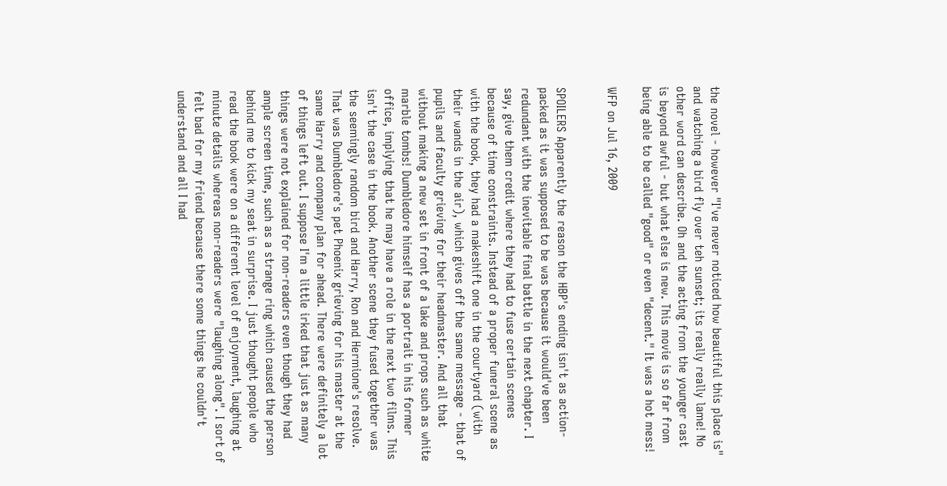the novel - however "I've never noticed how beautiful this place is" and watching a bird fly over teh sunset; its really really lame! No other word can describe. Oh and the acting from the younger cast is beyond awful - but what else is new. This movie is so far from being able to be called "good" or even "decent." It was a hot mess!

WFP on Jul 16, 2009


SPOILERS Apparently the reason the HBP's ending isn't as action-packed as it was supposed to be was because it would've been redundant with the inevitable final battle in the next chapter. I say, give them credit where they had to fuse certain scenes because of time constraints. Instead of a proper funeral scene as with the book, they had a makeshift one in the courtyard (with their wands in the air), which gives off the same message - that of pupils and faculty grieving for their headmaster. And all that without making a new set in front of a lake and props such as white marble tombs! Dumbledore himself has a portrait in his former office, implying that he may have a role in the next two films. This isn't the case in the book. Another scene they fused together was the seemingly random bird and Harry, Ron and Hermione's resolve. That was Dumbledore's pet Phoenix grieving for his master at the same Harry and company plan for ahead. There were definitely a lot of things left out. I suppose I'm a little irked that just as many things were not explained for non-readers even though they had ample screen time, such as a strange ring which caused the person behind me to kick my seat in surprise. I just thought people who read the book were on a different level of enjoyment, laughing at minute details whereas non-readers were "laughing along". I sort of felt bad for my friend because there some things he couldn't understand and all I had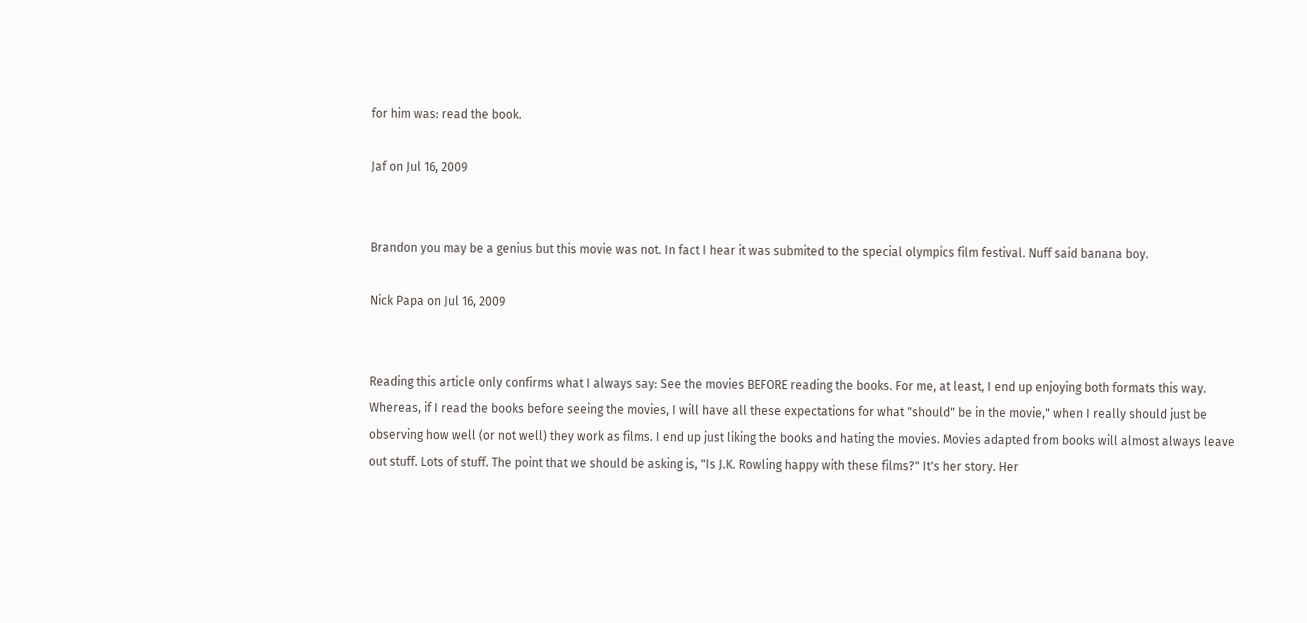for him was: read the book.

Jaf on Jul 16, 2009


Brandon you may be a genius but this movie was not. In fact I hear it was submited to the special olympics film festival. Nuff said banana boy.

Nick Papa on Jul 16, 2009


Reading this article only confirms what I always say: See the movies BEFORE reading the books. For me, at least, I end up enjoying both formats this way. Whereas, if I read the books before seeing the movies, I will have all these expectations for what "should" be in the movie," when I really should just be observing how well (or not well) they work as films. I end up just liking the books and hating the movies. Movies adapted from books will almost always leave out stuff. Lots of stuff. The point that we should be asking is, "Is J.K. Rowling happy with these films?" It's her story. Her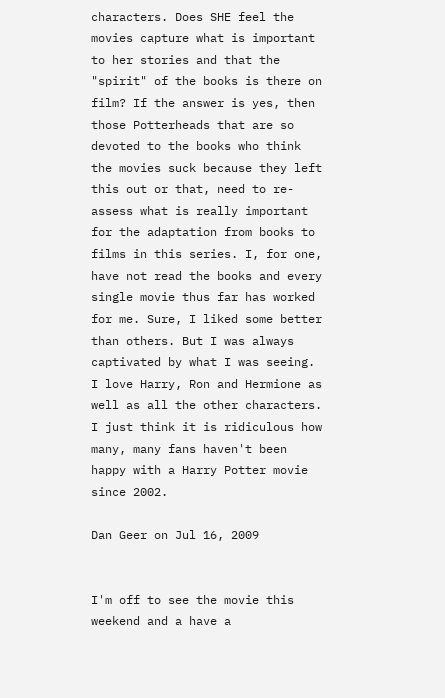characters. Does SHE feel the movies capture what is important to her stories and that the "spirit" of the books is there on film? If the answer is yes, then those Potterheads that are so devoted to the books who think the movies suck because they left this out or that, need to re-assess what is really important for the adaptation from books to films in this series. I, for one, have not read the books and every single movie thus far has worked for me. Sure, I liked some better than others. But I was always captivated by what I was seeing. I love Harry, Ron and Hermione as well as all the other characters. I just think it is ridiculous how many, many fans haven't been happy with a Harry Potter movie since 2002.

Dan Geer on Jul 16, 2009


I'm off to see the movie this weekend and a have a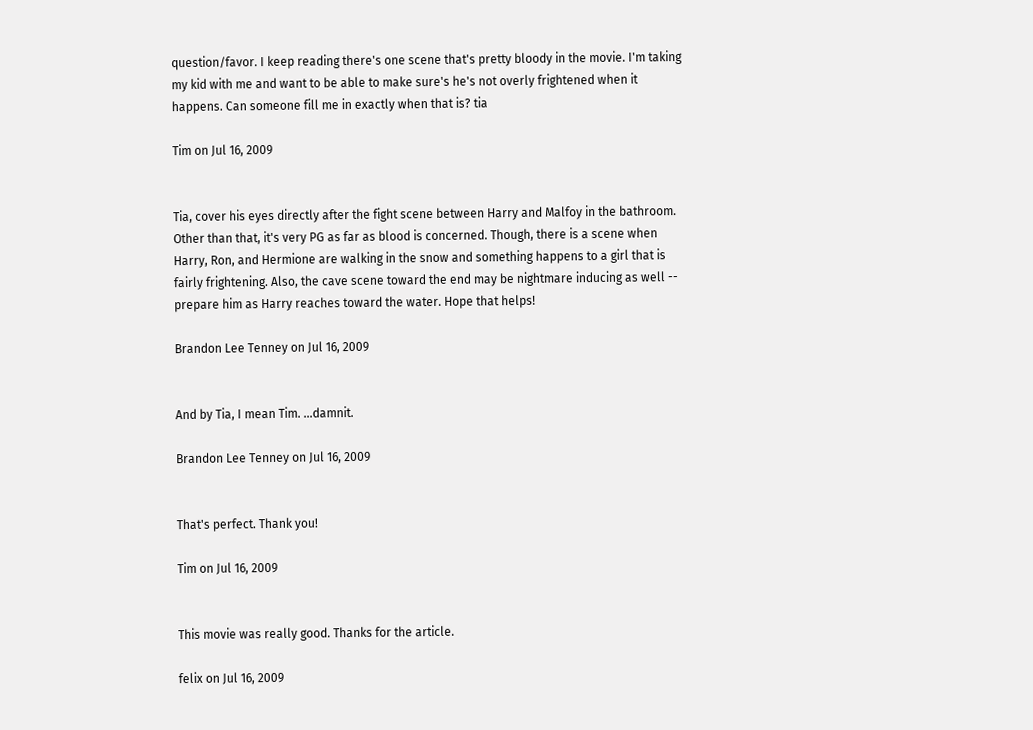question/favor. I keep reading there's one scene that's pretty bloody in the movie. I'm taking my kid with me and want to be able to make sure's he's not overly frightened when it happens. Can someone fill me in exactly when that is? tia

Tim on Jul 16, 2009


Tia, cover his eyes directly after the fight scene between Harry and Malfoy in the bathroom. Other than that, it's very PG as far as blood is concerned. Though, there is a scene when Harry, Ron, and Hermione are walking in the snow and something happens to a girl that is fairly frightening. Also, the cave scene toward the end may be nightmare inducing as well -- prepare him as Harry reaches toward the water. Hope that helps!

Brandon Lee Tenney on Jul 16, 2009


And by Tia, I mean Tim. ...damnit.

Brandon Lee Tenney on Jul 16, 2009


That's perfect. Thank you!

Tim on Jul 16, 2009


This movie was really good. Thanks for the article.

felix on Jul 16, 2009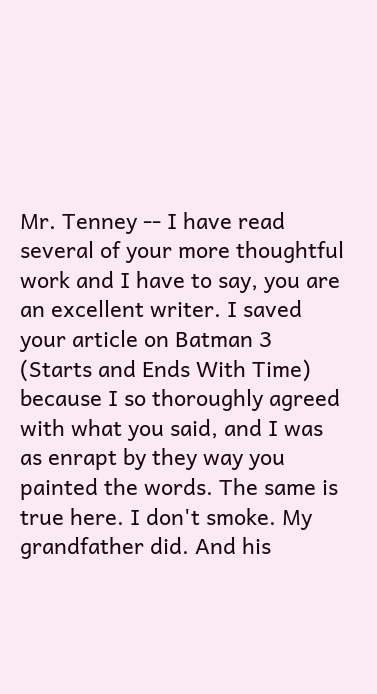Mr. Tenney -- I have read several of your more thoughtful work and I have to say, you are an excellent writer. I saved your article on Batman 3 (Starts and Ends With Time) because I so thoroughly agreed with what you said, and I was as enrapt by they way you painted the words. The same is true here. I don't smoke. My grandfather did. And his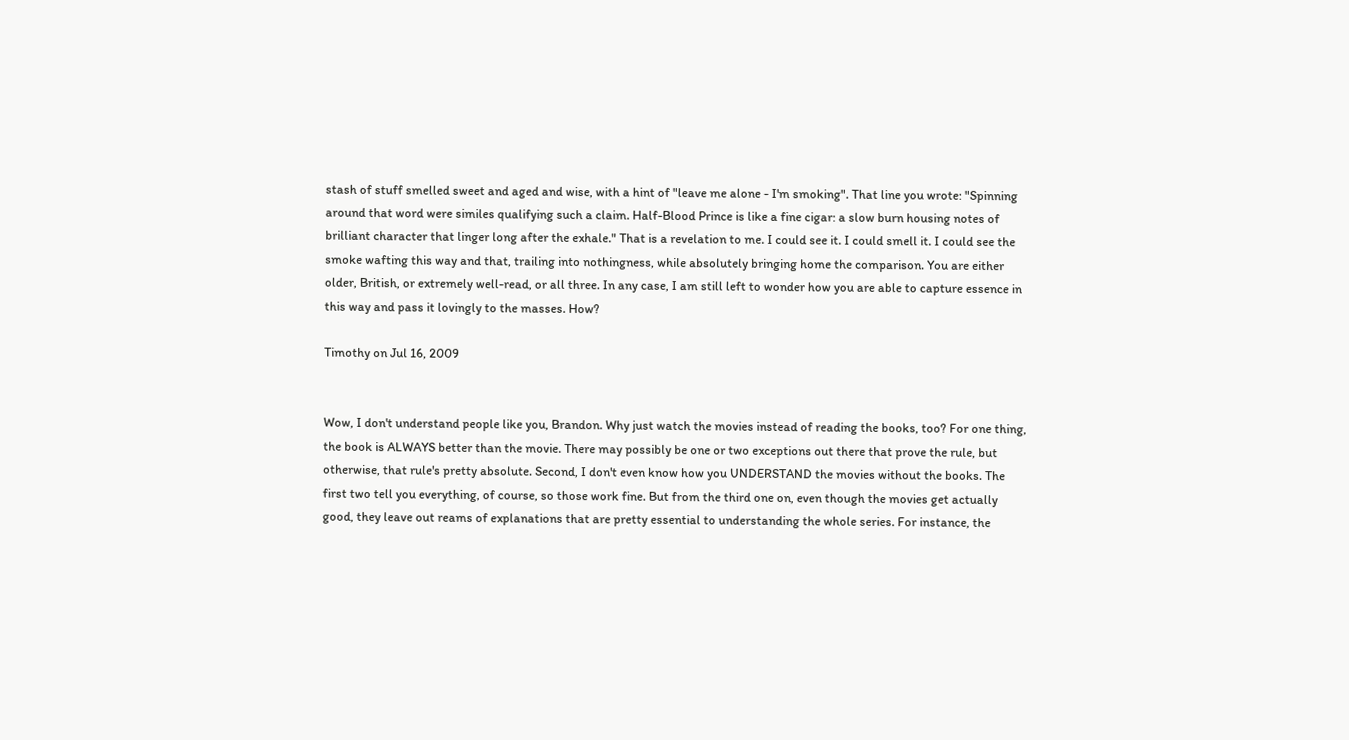stash of stuff smelled sweet and aged and wise, with a hint of "leave me alone - I'm smoking". That line you wrote: "Spinning around that word were similes qualifying such a claim. Half-Blood Prince is like a fine cigar: a slow burn housing notes of brilliant character that linger long after the exhale." That is a revelation to me. I could see it. I could smell it. I could see the smoke wafting this way and that, trailing into nothingness, while absolutely bringing home the comparison. You are either older, British, or extremely well-read, or all three. In any case, I am still left to wonder how you are able to capture essence in this way and pass it lovingly to the masses. How?

Timothy on Jul 16, 2009


Wow, I don't understand people like you, Brandon. Why just watch the movies instead of reading the books, too? For one thing, the book is ALWAYS better than the movie. There may possibly be one or two exceptions out there that prove the rule, but otherwise, that rule's pretty absolute. Second, I don't even know how you UNDERSTAND the movies without the books. The first two tell you everything, of course, so those work fine. But from the third one on, even though the movies get actually good, they leave out reams of explanations that are pretty essential to understanding the whole series. For instance, the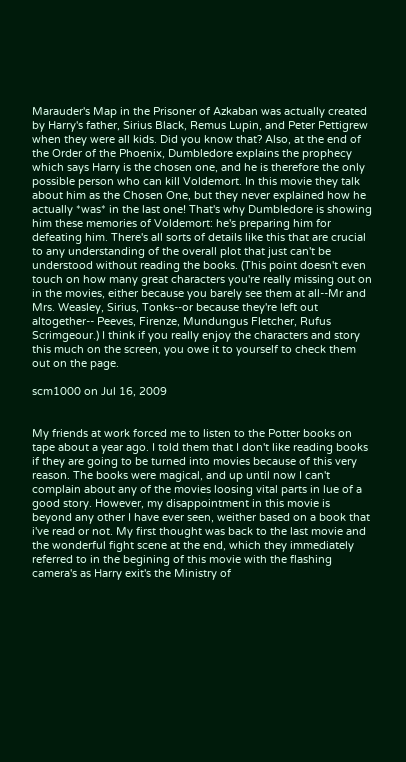Marauder's Map in the Prisoner of Azkaban was actually created by Harry's father, Sirius Black, Remus Lupin, and Peter Pettigrew when they were all kids. Did you know that? Also, at the end of the Order of the Phoenix, Dumbledore explains the prophecy which says Harry is the chosen one, and he is therefore the only possible person who can kill Voldemort. In this movie they talk about him as the Chosen One, but they never explained how he actually *was* in the last one! That's why Dumbledore is showing him these memories of Voldemort: he's preparing him for defeating him. There's all sorts of details like this that are crucial to any understanding of the overall plot that just can't be understood without reading the books. (This point doesn't even touch on how many great characters you're really missing out on in the movies, either because you barely see them at all--Mr and Mrs. Weasley, Sirius, Tonks--or because they're left out altogether-- Peeves, Firenze, Mundungus Fletcher, Rufus Scrimgeour.) I think if you really enjoy the characters and story this much on the screen, you owe it to yourself to check them out on the page.

scm1000 on Jul 16, 2009


My friends at work forced me to listen to the Potter books on tape about a year ago. I told them that I don't like reading books if they are going to be turned into movies because of this very reason. The books were magical, and up until now I can't complain about any of the movies loosing vital parts in lue of a good story. However, my disappointment in this movie is beyond any other I have ever seen, weither based on a book that i've read or not. My first thought was back to the last movie and the wonderful fight scene at the end, which they immediately referred to in the begining of this movie with the flashing camera's as Harry exit's the Ministry of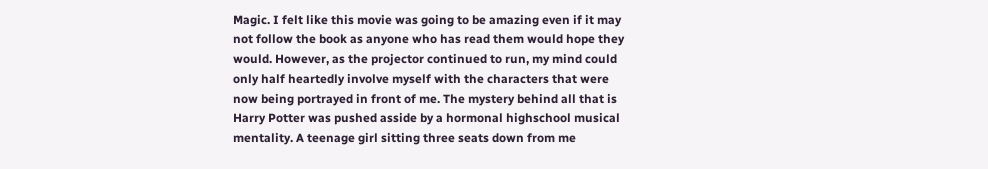Magic. I felt like this movie was going to be amazing even if it may not follow the book as anyone who has read them would hope they would. However, as the projector continued to run, my mind could only half heartedly involve myself with the characters that were now being portrayed in front of me. The mystery behind all that is Harry Potter was pushed asside by a hormonal highschool musical mentality. A teenage girl sitting three seats down from me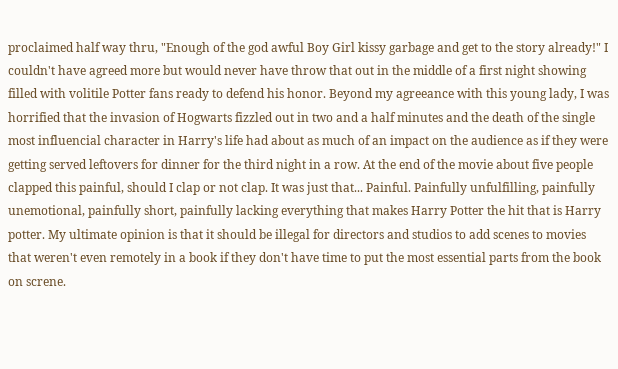proclaimed half way thru, "Enough of the god awful Boy Girl kissy garbage and get to the story already!" I couldn't have agreed more but would never have throw that out in the middle of a first night showing filled with volitile Potter fans ready to defend his honor. Beyond my agreeance with this young lady, I was horrified that the invasion of Hogwarts fizzled out in two and a half minutes and the death of the single most influencial character in Harry's life had about as much of an impact on the audience as if they were getting served leftovers for dinner for the third night in a row. At the end of the movie about five people clapped this painful, should I clap or not clap. It was just that... Painful. Painfully unfulfilling, painfully unemotional, painfully short, painfully lacking everything that makes Harry Potter the hit that is Harry potter. My ultimate opinion is that it should be illegal for directors and studios to add scenes to movies that weren't even remotely in a book if they don't have time to put the most essential parts from the book on screne.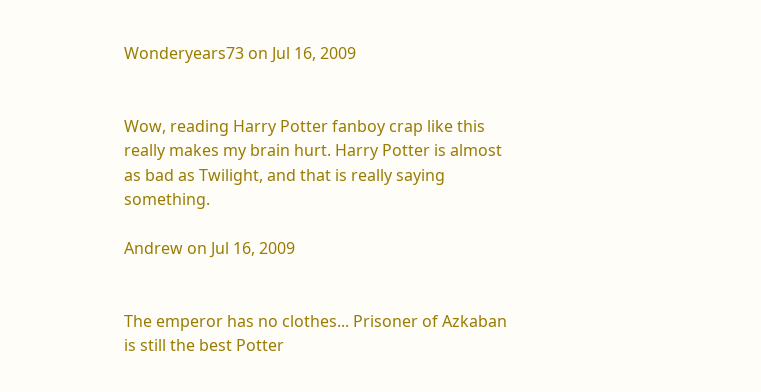Wonderyears73 on Jul 16, 2009


Wow, reading Harry Potter fanboy crap like this really makes my brain hurt. Harry Potter is almost as bad as Twilight, and that is really saying something.

Andrew on Jul 16, 2009


The emperor has no clothes... Prisoner of Azkaban is still the best Potter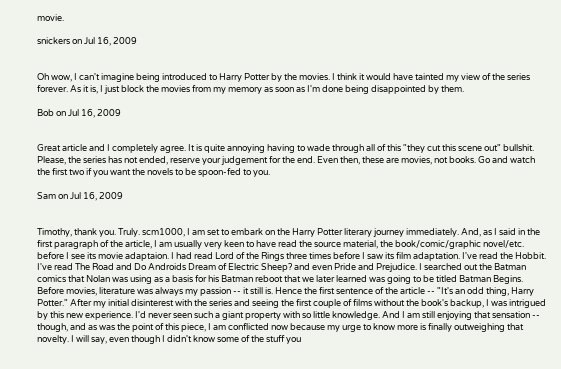movie.

snickers on Jul 16, 2009


Oh wow, I can't imagine being introduced to Harry Potter by the movies. I think it would have tainted my view of the series forever. As it is, I just block the movies from my memory as soon as I'm done being disappointed by them.

Bob on Jul 16, 2009


Great article and I completely agree. It is quite annoying having to wade through all of this "they cut this scene out" bullshit. Please, the series has not ended, reserve your judgement for the end. Even then, these are movies, not books. Go and watch the first two if you want the novels to be spoon-fed to you.

Sam on Jul 16, 2009


Timothy, thank you. Truly. scm1000, I am set to embark on the Harry Potter literary journey immediately. And, as I said in the first paragraph of the article, I am usually very keen to have read the source material, the book/comic/graphic novel/etc. before I see its movie adaptaion. I had read Lord of the Rings three times before I saw its film adaptation. I've read the Hobbit. I've read The Road and Do Androids Dream of Electric Sheep? and even Pride and Prejudice. I searched out the Batman comics that Nolan was using as a basis for his Batman reboot that we later learned was going to be titled Batman Begins. Before movies, literature was always my passion -- it still is. Hence the first sentence of the article -- "It's an odd thing, Harry Potter." After my initial disinterest with the series and seeing the first couple of films without the book's backup, I was intrigued by this new experience. I'd never seen such a giant property with so little knowledge. And I am still enjoying that sensation -- though, and as was the point of this piece, I am conflicted now because my urge to know more is finally outweighing that novelty. I will say, even though I didn't know some of the stuff you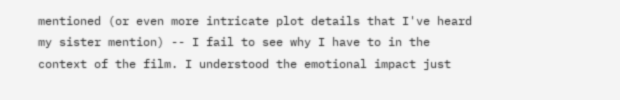mentioned (or even more intricate plot details that I've heard my sister mention) -- I fail to see why I have to in the context of the film. I understood the emotional impact just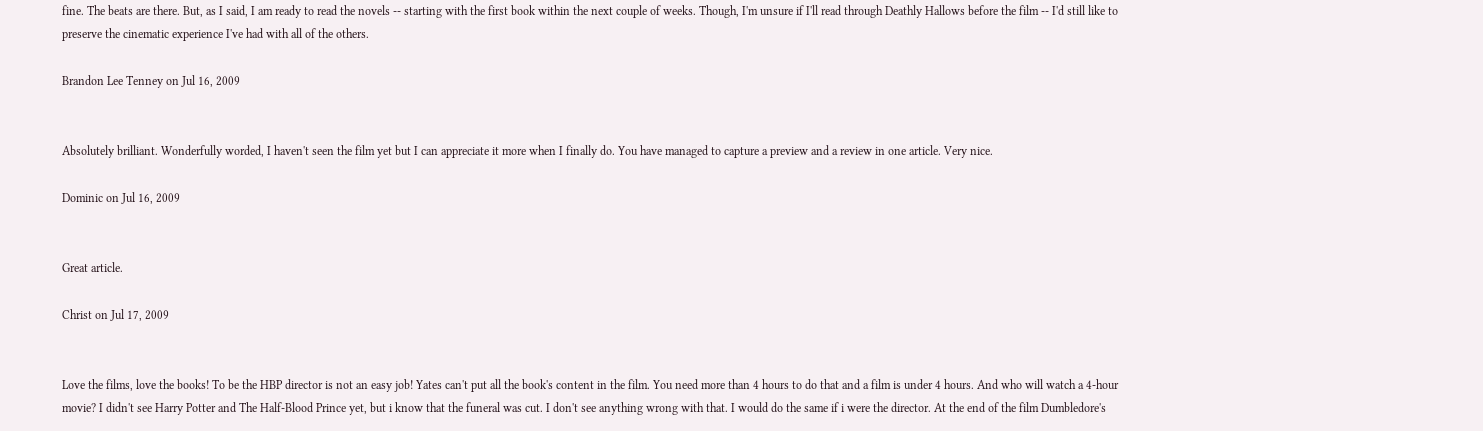fine. The beats are there. But, as I said, I am ready to read the novels -- starting with the first book within the next couple of weeks. Though, I'm unsure if I'll read through Deathly Hallows before the film -- I'd still like to preserve the cinematic experience I've had with all of the others.

Brandon Lee Tenney on Jul 16, 2009


Absolutely brilliant. Wonderfully worded, I haven't seen the film yet but I can appreciate it more when I finally do. You have managed to capture a preview and a review in one article. Very nice.

Dominic on Jul 16, 2009


Great article.

Christ on Jul 17, 2009


Love the films, love the books! To be the HBP director is not an easy job! Yates can't put all the book's content in the film. You need more than 4 hours to do that and a film is under 4 hours. And who will watch a 4-hour movie? I didn't see Harry Potter and The Half-Blood Prince yet, but i know that the funeral was cut. I don't see anything wrong with that. I would do the same if i were the director. At the end of the film Dumbledore's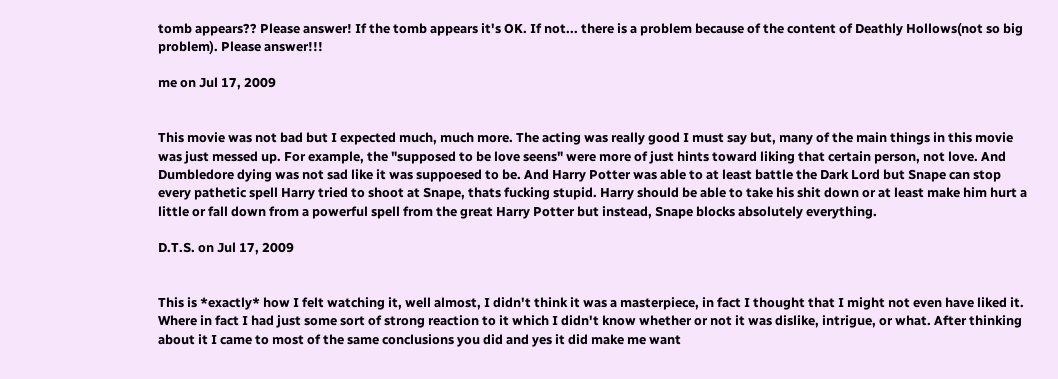tomb appears?? Please answer! If the tomb appears it's OK. If not... there is a problem because of the content of Deathly Hollows(not so big problem). Please answer!!!

me on Jul 17, 2009


This movie was not bad but I expected much, much more. The acting was really good I must say but, many of the main things in this movie was just messed up. For example, the "supposed to be love seens" were more of just hints toward liking that certain person, not love. And Dumbledore dying was not sad like it was suppoesed to be. And Harry Potter was able to at least battle the Dark Lord but Snape can stop every pathetic spell Harry tried to shoot at Snape, thats fucking stupid. Harry should be able to take his shit down or at least make him hurt a little or fall down from a powerful spell from the great Harry Potter but instead, Snape blocks absolutely everything.

D.T.S. on Jul 17, 2009


This is *exactly* how I felt watching it, well almost, I didn't think it was a masterpiece, in fact I thought that I might not even have liked it. Where in fact I had just some sort of strong reaction to it which I didn't know whether or not it was dislike, intrigue, or what. After thinking about it I came to most of the same conclusions you did and yes it did make me want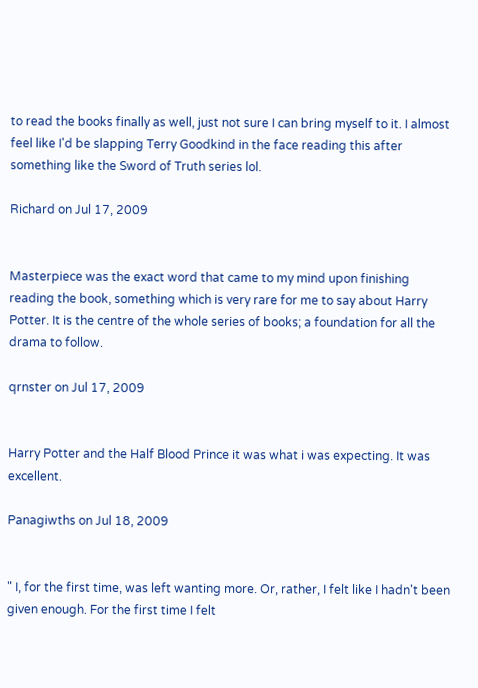to read the books finally as well, just not sure I can bring myself to it. I almost feel like I'd be slapping Terry Goodkind in the face reading this after something like the Sword of Truth series lol.

Richard on Jul 17, 2009


Masterpiece was the exact word that came to my mind upon finishing reading the book, something which is very rare for me to say about Harry Potter. It is the centre of the whole series of books; a foundation for all the drama to follow.

qrnster on Jul 17, 2009


Harry Potter and the Half Blood Prince it was what i was expecting. It was excellent.

Panagiwths on Jul 18, 2009


" I, for the first time, was left wanting more. Or, rather, I felt like I hadn't been given enough. For the first time I felt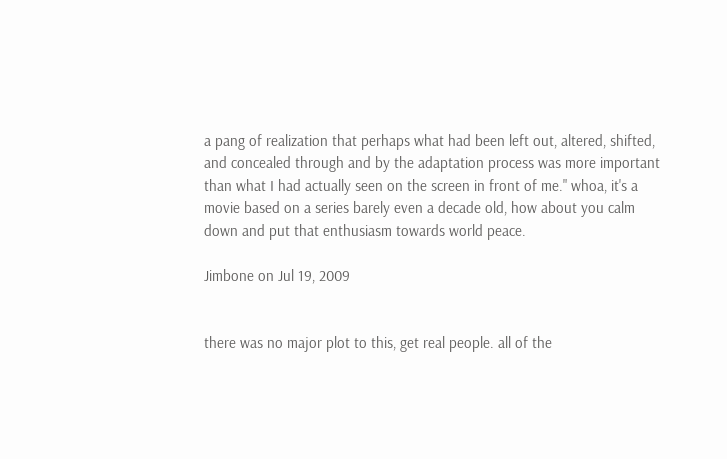a pang of realization that perhaps what had been left out, altered, shifted, and concealed through and by the adaptation process was more important than what I had actually seen on the screen in front of me." whoa, it's a movie based on a series barely even a decade old, how about you calm down and put that enthusiasm towards world peace.

Jimbone on Jul 19, 2009


there was no major plot to this, get real people. all of the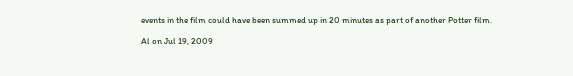events in the film could have been summed up in 20 minutes as part of another Potter film.

Al on Jul 19, 2009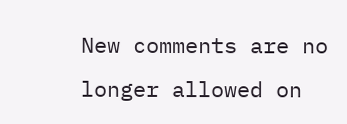New comments are no longer allowed on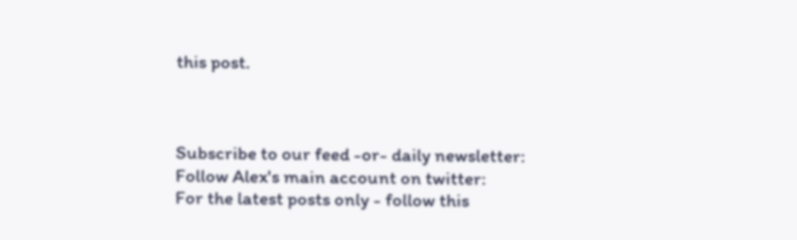this post.



Subscribe to our feed -or- daily newsletter:
Follow Alex's main account on twitter:
For the latest posts only - follow this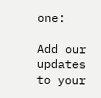one:

Add our updates to your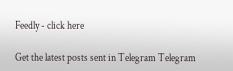Feedly - click here

Get the latest posts sent in Telegram Telegram